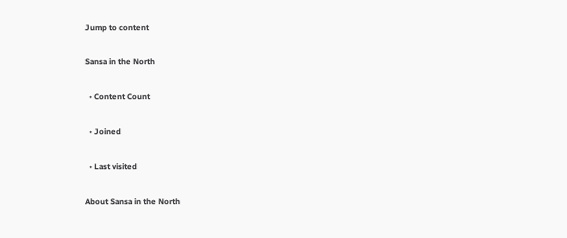Jump to content

Sansa in the North

  • Content Count

  • Joined

  • Last visited

About Sansa in the North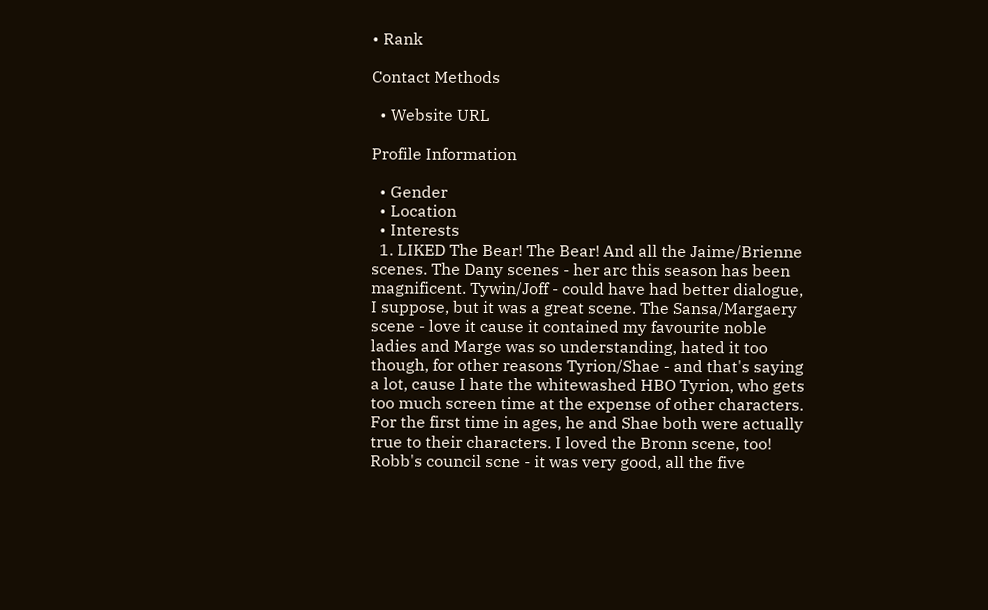• Rank

Contact Methods

  • Website URL

Profile Information

  • Gender
  • Location
  • Interests
  1. LIKED The Bear! The Bear! And all the Jaime/Brienne scenes. The Dany scenes - her arc this season has been magnificent. Tywin/Joff - could have had better dialogue, I suppose, but it was a great scene. The Sansa/Margaery scene - love it cause it contained my favourite noble ladies and Marge was so understanding, hated it too though, for other reasons Tyrion/Shae - and that's saying a lot, cause I hate the whitewashed HBO Tyrion, who gets too much screen time at the expense of other characters. For the first time in ages, he and Shae both were actually true to their characters. I loved the Bronn scene, too! Robb's council scne - it was very good, all the five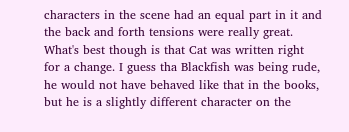characters in the scene had an equal part in it and the back and forth tensions were really great. What's best though is that Cat was written right for a change. I guess tha Blackfish was being rude, he would not have behaved like that in the books, but he is a slightly different character on the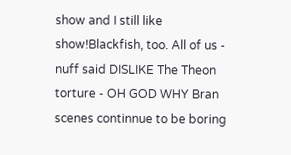show and I still like show!Blackfish, too. All of us - nuff said DISLIKE The Theon torture - OH GOD WHY Bran scenes continnue to be boring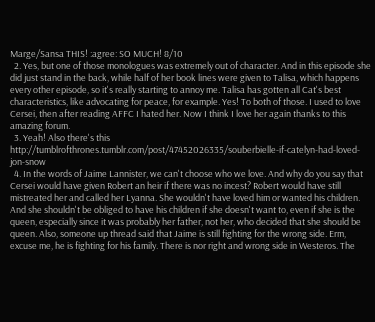Marge/Sansa THIS! :agree: SO MUCH! 8/10
  2. Yes, but one of those monologues was extremely out of character. And in this episode she did just stand in the back, while half of her book lines were given to Talisa, which happens every other episode, so it's really starting to annoy me. Talisa has gotten all Cat's best characteristics, like advocating for peace, for example. Yes! To both of those. I used to love Cersei, then after reading AFFC I hated her. Now I think I love her again thanks to this amazing forum.
  3. Yeah! Also there's this http://tumblrofthrones.tumblr.com/post/47452026335/souberbielle-if-catelyn-had-loved-jon-snow
  4. In the words of Jaime Lannister, we can't choose who we love. And why do you say that Cersei would have given Robert an heir if there was no incest? Robert would have still mistreated her and called her Lyanna. She wouldn't have loved him or wanted his children. And she shouldn't be obliged to have his children if she doesn't want to, even if she is the queen, especially since it was probably her father, not her, who decided that she should be queen. Also, someone up thread said that Jaime is still fighting for the wrong side. Erm, excuse me, he is fighting for his family. There is nor right and wrong side in Westeros. The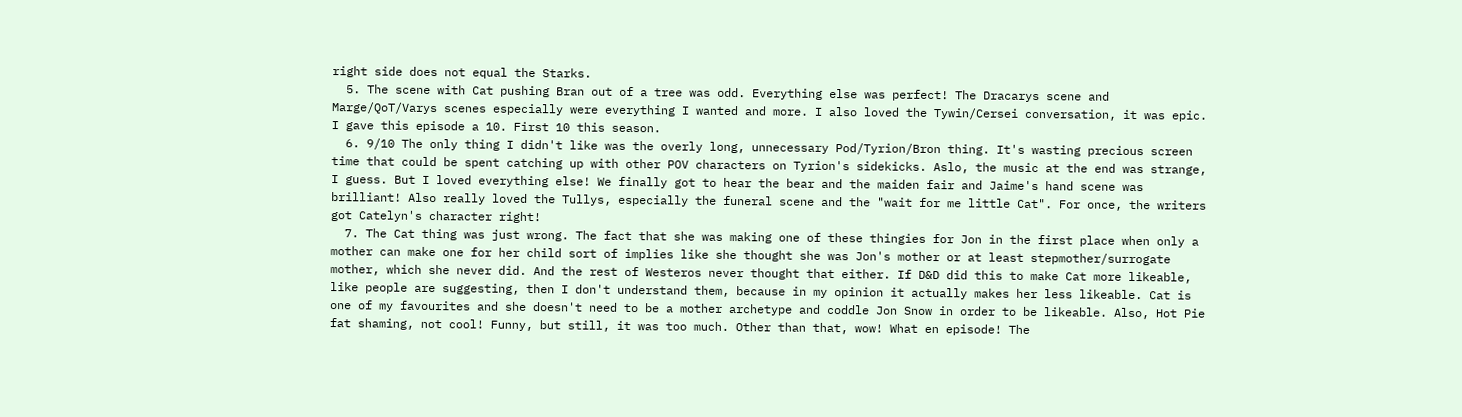right side does not equal the Starks.
  5. The scene with Cat pushing Bran out of a tree was odd. Everything else was perfect! The Dracarys scene and Marge/QoT/Varys scenes especially were everything I wanted and more. I also loved the Tywin/Cersei conversation, it was epic. I gave this episode a 10. First 10 this season.
  6. 9/10 The only thing I didn't like was the overly long, unnecessary Pod/Tyrion/Bron thing. It's wasting precious screen time that could be spent catching up with other POV characters on Tyrion's sidekicks. Aslo, the music at the end was strange, I guess. But I loved everything else! We finally got to hear the bear and the maiden fair and Jaime's hand scene was brilliant! Also really loved the Tullys, especially the funeral scene and the "wait for me little Cat". For once, the writers got Catelyn's character right!
  7. The Cat thing was just wrong. The fact that she was making one of these thingies for Jon in the first place when only a mother can make one for her child sort of implies like she thought she was Jon's mother or at least stepmother/surrogate mother, which she never did. And the rest of Westeros never thought that either. If D&D did this to make Cat more likeable, like people are suggesting, then I don't understand them, because in my opinion it actually makes her less likeable. Cat is one of my favourites and she doesn't need to be a mother archetype and coddle Jon Snow in order to be likeable. Also, Hot Pie fat shaming, not cool! Funny, but still, it was too much. Other than that, wow! What en episode! The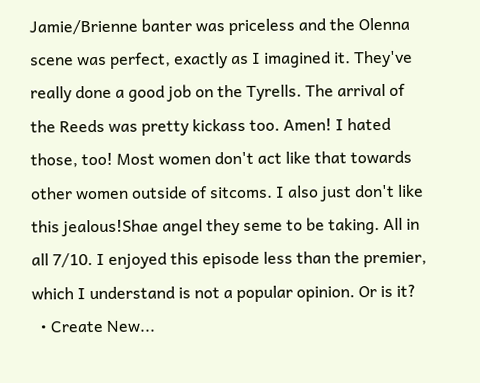Jamie/Brienne banter was priceless and the Olenna scene was perfect, exactly as I imagined it. They've really done a good job on the Tyrells. The arrival of the Reeds was pretty kickass too. Amen! I hated those, too! Most women don't act like that towards other women outside of sitcoms. I also just don't like this jealous!Shae angel they seme to be taking. All in all 7/10. I enjoyed this episode less than the premier, which I understand is not a popular opinion. Or is it?
  • Create New...